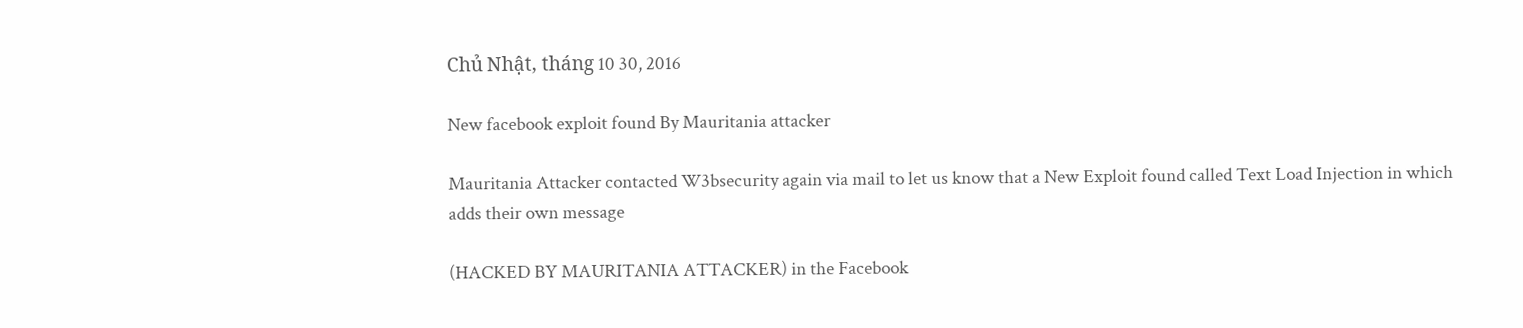Chủ Nhật, tháng 10 30, 2016

New facebook exploit found By Mauritania attacker

Mauritania Attacker contacted W3bsecurity again via mail to let us know that a New Exploit found called Text Load Injection in which adds their own message

(HACKED BY MAURITANIA ATTACKER) in the Facebook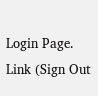Login Page.
Link (Sign Out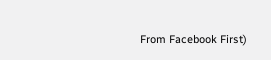From Facebook First)